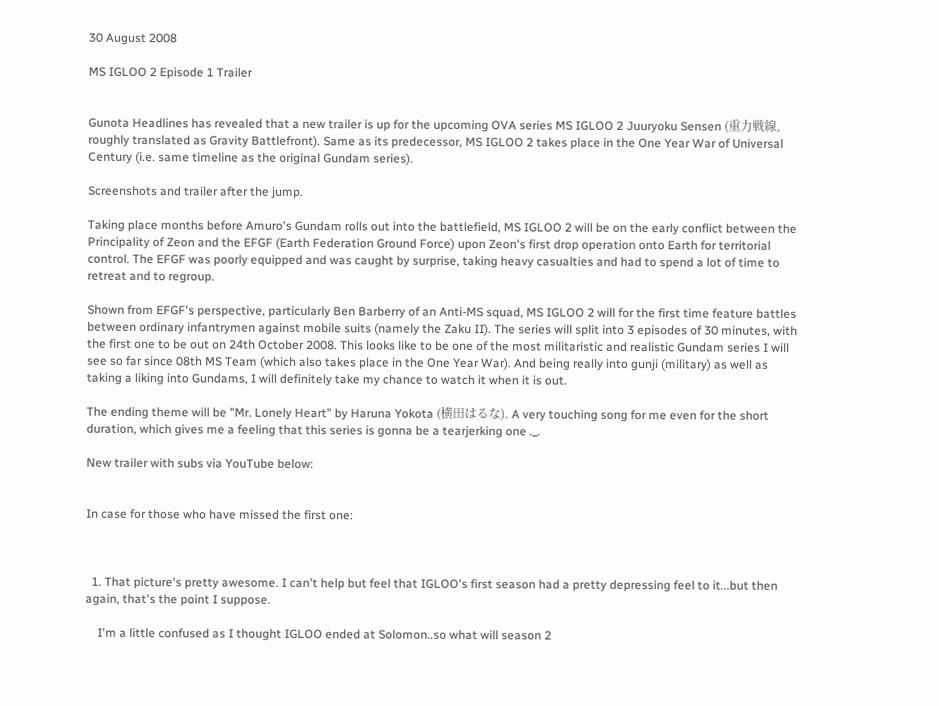30 August 2008

MS IGLOO 2 Episode 1 Trailer


Gunota Headlines has revealed that a new trailer is up for the upcoming OVA series MS IGLOO 2 Juuryoku Sensen (重力戦線, roughly translated as Gravity Battlefront). Same as its predecessor, MS IGLOO 2 takes place in the One Year War of Universal Century (i.e. same timeline as the original Gundam series).

Screenshots and trailer after the jump.

Taking place months before Amuro's Gundam rolls out into the battlefield, MS IGLOO 2 will be on the early conflict between the Principality of Zeon and the EFGF (Earth Federation Ground Force) upon Zeon's first drop operation onto Earth for territorial control. The EFGF was poorly equipped and was caught by surprise, taking heavy casualties and had to spend a lot of time to retreat and to regroup.

Shown from EFGF's perspective, particularly Ben Barberry of an Anti-MS squad, MS IGLOO 2 will for the first time feature battles between ordinary infantrymen against mobile suits (namely the Zaku II). The series will split into 3 episodes of 30 minutes, with the first one to be out on 24th October 2008. This looks like to be one of the most militaristic and realistic Gundam series I will see so far since 08th MS Team (which also takes place in the One Year War). And being really into gunji (military) as well as taking a liking into Gundams, I will definitely take my chance to watch it when it is out.

The ending theme will be "Mr. Lonely Heart" by Haruna Yokota (横田はるな). A very touching song for me even for the short duration, which gives me a feeling that this series is gonna be a tearjerking one ._.

New trailer with subs via YouTube below:


In case for those who have missed the first one:



  1. That picture's pretty awesome. I can't help but feel that IGLOO's first season had a pretty depressing feel to it...but then again, that's the point I suppose.

    I'm a little confused as I thought IGLOO ended at Solomon..so what will season 2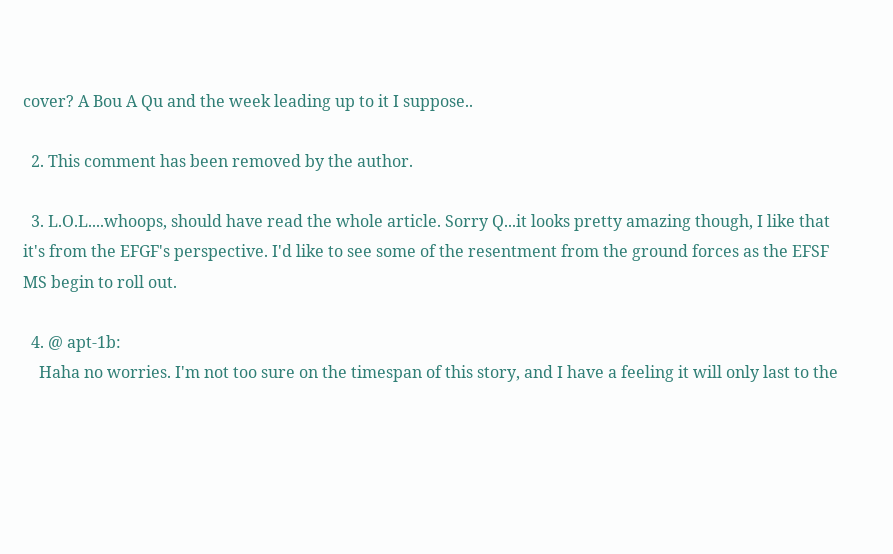cover? A Bou A Qu and the week leading up to it I suppose..

  2. This comment has been removed by the author.

  3. L.O.L....whoops, should have read the whole article. Sorry Q...it looks pretty amazing though, I like that it's from the EFGF's perspective. I'd like to see some of the resentment from the ground forces as the EFSF MS begin to roll out.

  4. @ apt-1b:
    Haha no worries. I'm not too sure on the timespan of this story, and I have a feeling it will only last to the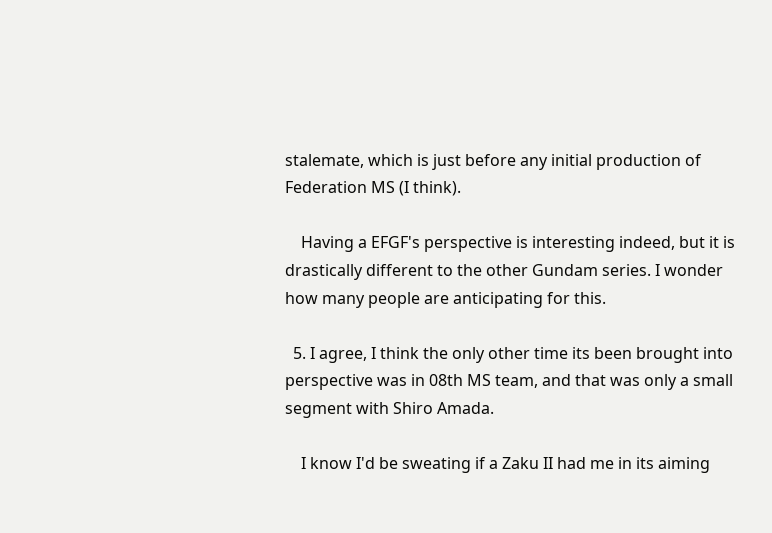stalemate, which is just before any initial production of Federation MS (I think).

    Having a EFGF's perspective is interesting indeed, but it is drastically different to the other Gundam series. I wonder how many people are anticipating for this.

  5. I agree, I think the only other time its been brought into perspective was in 08th MS team, and that was only a small segment with Shiro Amada.

    I know I'd be sweating if a Zaku II had me in its aiming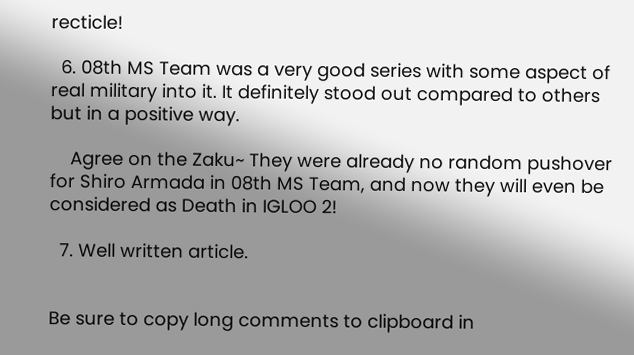recticle!

  6. 08th MS Team was a very good series with some aspect of real military into it. It definitely stood out compared to others but in a positive way.

    Agree on the Zaku~ They were already no random pushover for Shiro Armada in 08th MS Team, and now they will even be considered as Death in IGLOO 2!

  7. Well written article.


Be sure to copy long comments to clipboard in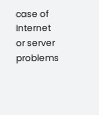case of Internet or server problems